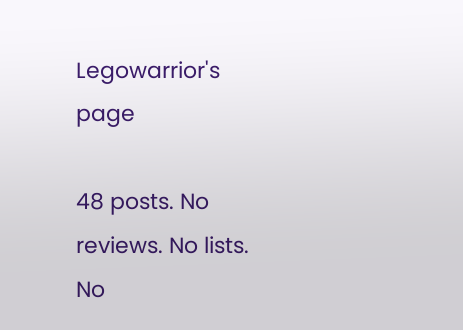Legowarrior's page

48 posts. No reviews. No lists. No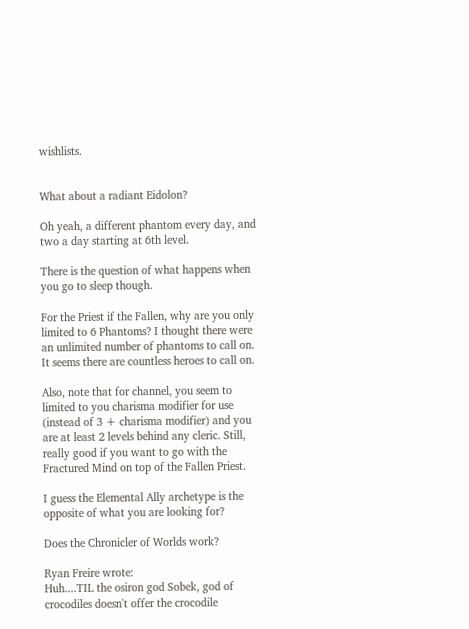wishlists.


What about a radiant Eidolon?

Oh yeah, a different phantom every day, and two a day starting at 6th level.

There is the question of what happens when you go to sleep though.

For the Priest if the Fallen, why are you only limited to 6 Phantoms? I thought there were an unlimited number of phantoms to call on.
It seems there are countless heroes to call on.

Also, note that for channel, you seem to limited to you charisma modifier for use (instead of 3 + charisma modifier) and you are at least 2 levels behind any cleric. Still, really good if you want to go with the Fractured Mind on top of the Fallen Priest.

I guess the Elemental Ally archetype is the opposite of what you are looking for?

Does the Chronicler of Worlds work?

Ryan Freire wrote:
Huh....TIL the osiron god Sobek, god of crocodiles doesn't offer the crocodile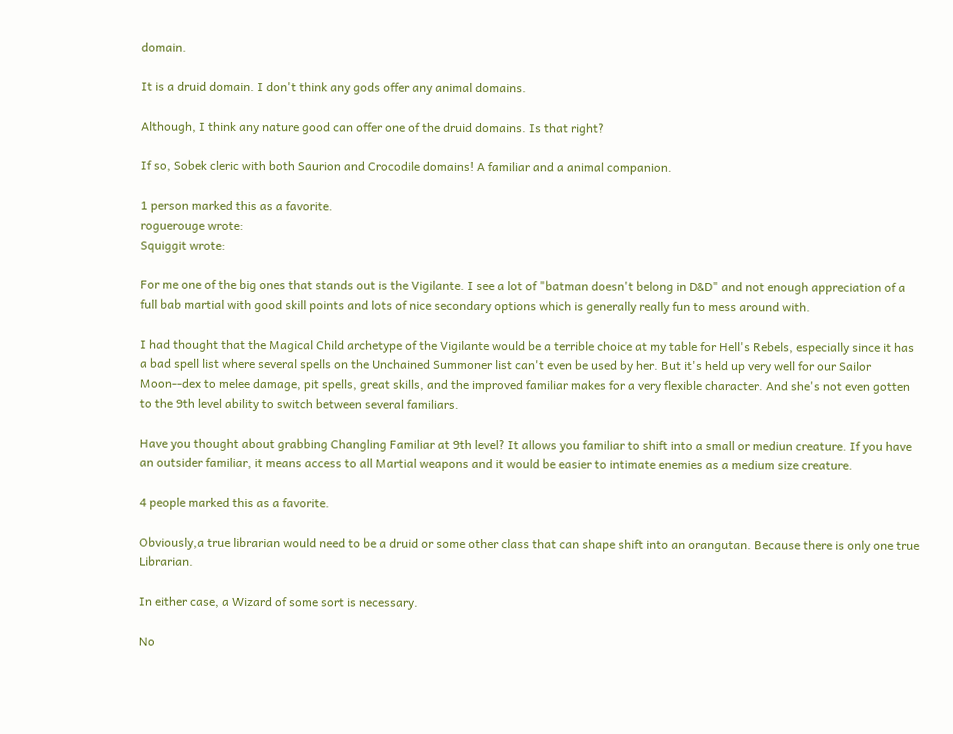domain.

It is a druid domain. I don't think any gods offer any animal domains.

Although, I think any nature good can offer one of the druid domains. Is that right?

If so, Sobek cleric with both Saurion and Crocodile domains! A familiar and a animal companion.

1 person marked this as a favorite.
roguerouge wrote:
Squiggit wrote:

For me one of the big ones that stands out is the Vigilante. I see a lot of "batman doesn't belong in D&D" and not enough appreciation of a full bab martial with good skill points and lots of nice secondary options which is generally really fun to mess around with.

I had thought that the Magical Child archetype of the Vigilante would be a terrible choice at my table for Hell's Rebels, especially since it has a bad spell list where several spells on the Unchained Summoner list can't even be used by her. But it's held up very well for our Sailor Moon--dex to melee damage, pit spells, great skills, and the improved familiar makes for a very flexible character. And she's not even gotten to the 9th level ability to switch between several familiars.

Have you thought about grabbing Changling Familiar at 9th level? It allows you familiar to shift into a small or mediun creature. If you have an outsider familiar, it means access to all Martial weapons and it would be easier to intimate enemies as a medium size creature.

4 people marked this as a favorite.

Obviously,a true librarian would need to be a druid or some other class that can shape shift into an orangutan. Because there is only one true Librarian.

In either case, a Wizard of some sort is necessary.

No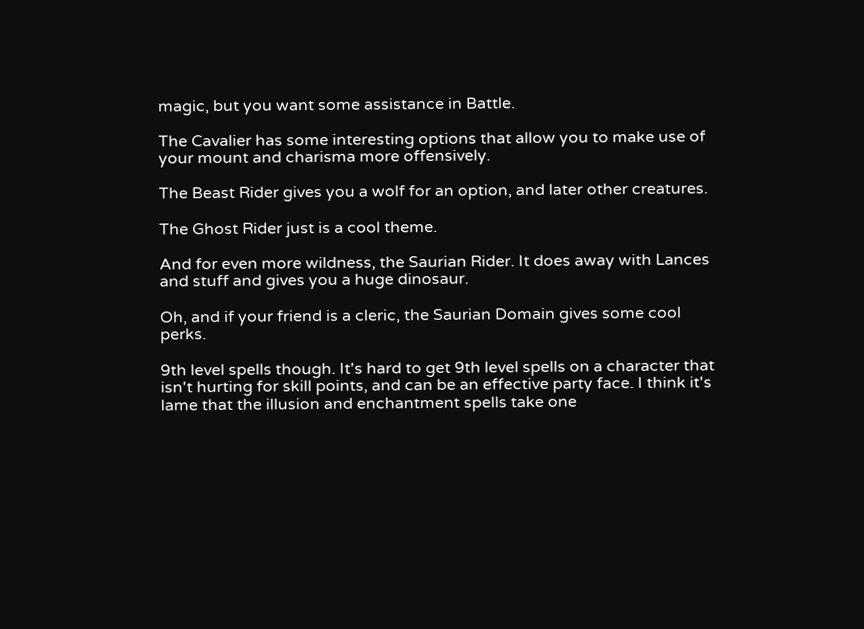magic, but you want some assistance in Battle.

The Cavalier has some interesting options that allow you to make use of your mount and charisma more offensively.

The Beast Rider gives you a wolf for an option, and later other creatures.

The Ghost Rider just is a cool theme.

And for even more wildness, the Saurian Rider. It does away with Lances and stuff and gives you a huge dinosaur.

Oh, and if your friend is a cleric, the Saurian Domain gives some cool perks.

9th level spells though. It's hard to get 9th level spells on a character that isn't hurting for skill points, and can be an effective party face. I think it's lame that the illusion and enchantment spells take one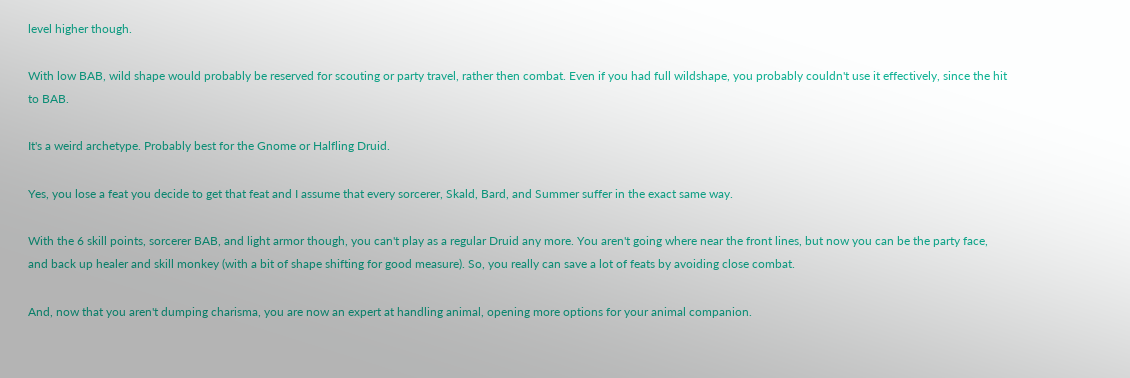level higher though.

With low BAB, wild shape would probably be reserved for scouting or party travel, rather then combat. Even if you had full wildshape, you probably couldn't use it effectively, since the hit to BAB.

It's a weird archetype. Probably best for the Gnome or Halfling Druid.

Yes, you lose a feat you decide to get that feat and I assume that every sorcerer, Skald, Bard, and Summer suffer in the exact same way.

With the 6 skill points, sorcerer BAB, and light armor though, you can't play as a regular Druid any more. You aren't going where near the front lines, but now you can be the party face, and back up healer and skill monkey (with a bit of shape shifting for good measure). So, you really can save a lot of feats by avoiding close combat.

And, now that you aren't dumping charisma, you are now an expert at handling animal, opening more options for your animal companion.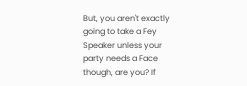But, you aren't exactly going to take a Fey Speaker unless your party needs a Face though, are you? If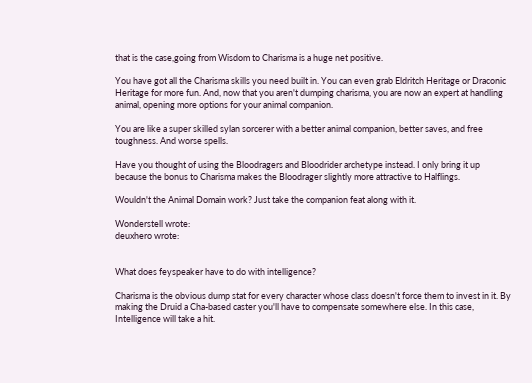that is the case,going from Wisdom to Charisma is a huge net positive.

You have got all the Charisma skills you need built in. You can even grab Eldritch Heritage or Draconic Heritage for more fun. And, now that you aren't dumping charisma, you are now an expert at handling animal, opening more options for your animal companion.

You are like a super skilled sylan sorcerer with a better animal companion, better saves, and free toughness. And worse spells.

Have you thought of using the Bloodragers and Bloodrider archetype instead. I only bring it up because the bonus to Charisma makes the Bloodrager slightly more attractive to Halflings.

Wouldn't the Animal Domain work? Just take the companion feat along with it.

Wonderstell wrote:
deuxhero wrote:


What does feyspeaker have to do with intelligence?

Charisma is the obvious dump stat for every character whose class doesn't force them to invest in it. By making the Druid a Cha-based caster you'll have to compensate somewhere else. In this case, Intelligence will take a hit.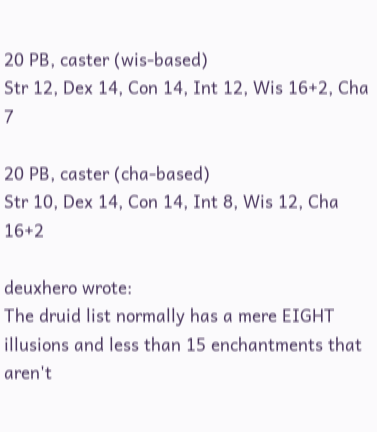20 PB, caster (wis-based)
Str 12, Dex 14, Con 14, Int 12, Wis 16+2, Cha 7

20 PB, caster (cha-based)
Str 10, Dex 14, Con 14, Int 8, Wis 12, Cha 16+2

deuxhero wrote:
The druid list normally has a mere EIGHT illusions and less than 15 enchantments that aren't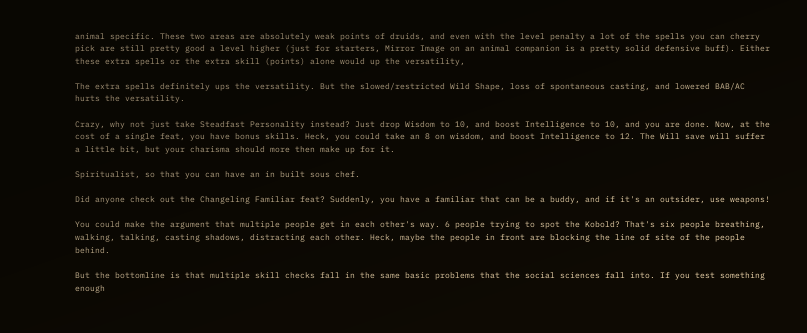animal specific. These two areas are absolutely weak points of druids, and even with the level penalty a lot of the spells you can cherry pick are still pretty good a level higher (just for starters, Mirror Image on an animal companion is a pretty solid defensive buff). Either these extra spells or the extra skill (points) alone would up the versatility,

The extra spells definitely ups the versatility. But the slowed/restricted Wild Shape, loss of spontaneous casting, and lowered BAB/AC hurts the versatility.

Crazy, why not just take Steadfast Personality instead? Just drop Wisdom to 10, and boost Intelligence to 10, and you are done. Now, at the cost of a single feat, you have bonus skills. Heck, you could take an 8 on wisdom, and boost Intelligence to 12. The Will save will suffer a little bit, but your charisma should more then make up for it.

Spiritualist, so that you can have an in built sous chef.

Did anyone check out the Changeling Familiar feat? Suddenly, you have a familiar that can be a buddy, and if it's an outsider, use weapons!

You could make the argument that multiple people get in each other's way. 6 people trying to spot the Kobold? That's six people breathing, walking, talking, casting shadows, distracting each other. Heck, maybe the people in front are blocking the line of site of the people behind.

But the bottomline is that multiple skill checks fall in the same basic problems that the social sciences fall into. If you test something enough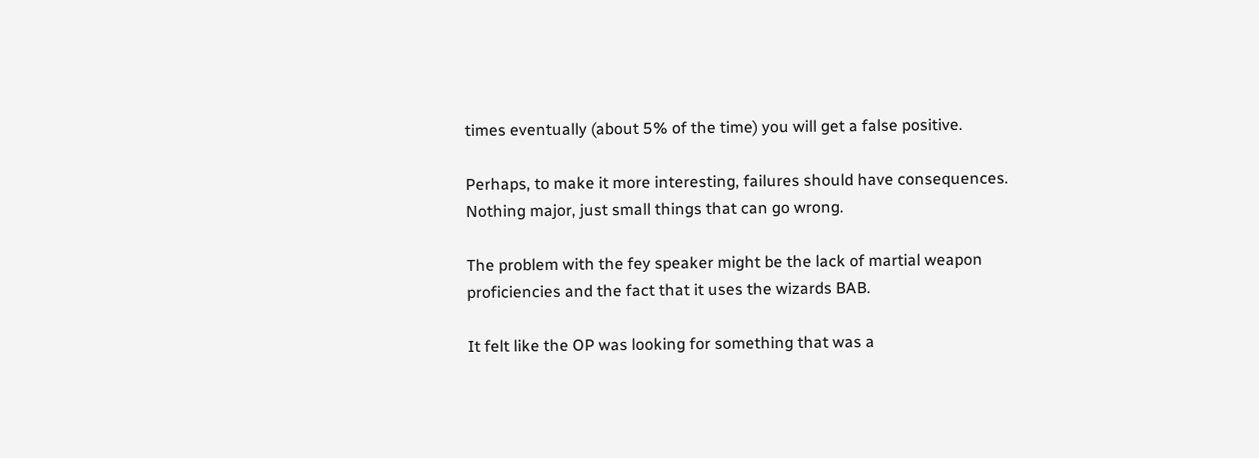times eventually (about 5% of the time) you will get a false positive.

Perhaps, to make it more interesting, failures should have consequences. Nothing major, just small things that can go wrong.

The problem with the fey speaker might be the lack of martial weapon proficiencies and the fact that it uses the wizards BAB.

It felt like the OP was looking for something that was a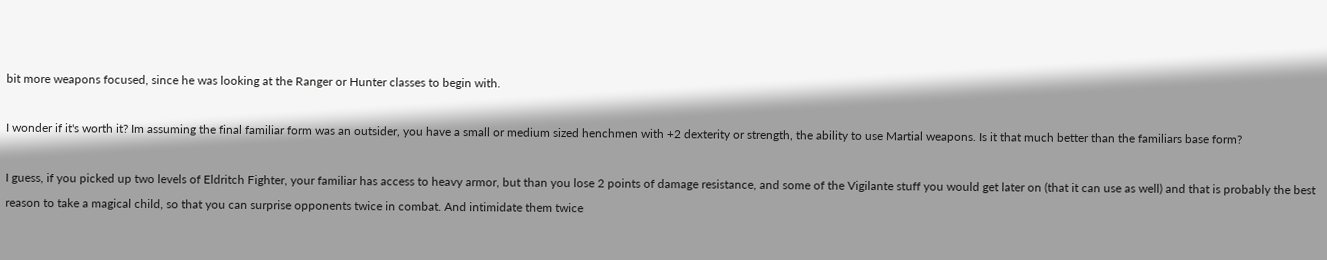bit more weapons focused, since he was looking at the Ranger or Hunter classes to begin with.

I wonder if it's worth it? Im assuming the final familiar form was an outsider, you have a small or medium sized henchmen with +2 dexterity or strength, the ability to use Martial weapons. Is it that much better than the familiars base form?

I guess, if you picked up two levels of Eldritch Fighter, your familiar has access to heavy armor, but than you lose 2 points of damage resistance, and some of the Vigilante stuff you would get later on (that it can use as well) and that is probably the best reason to take a magical child, so that you can surprise opponents twice in combat. And intimidate them twice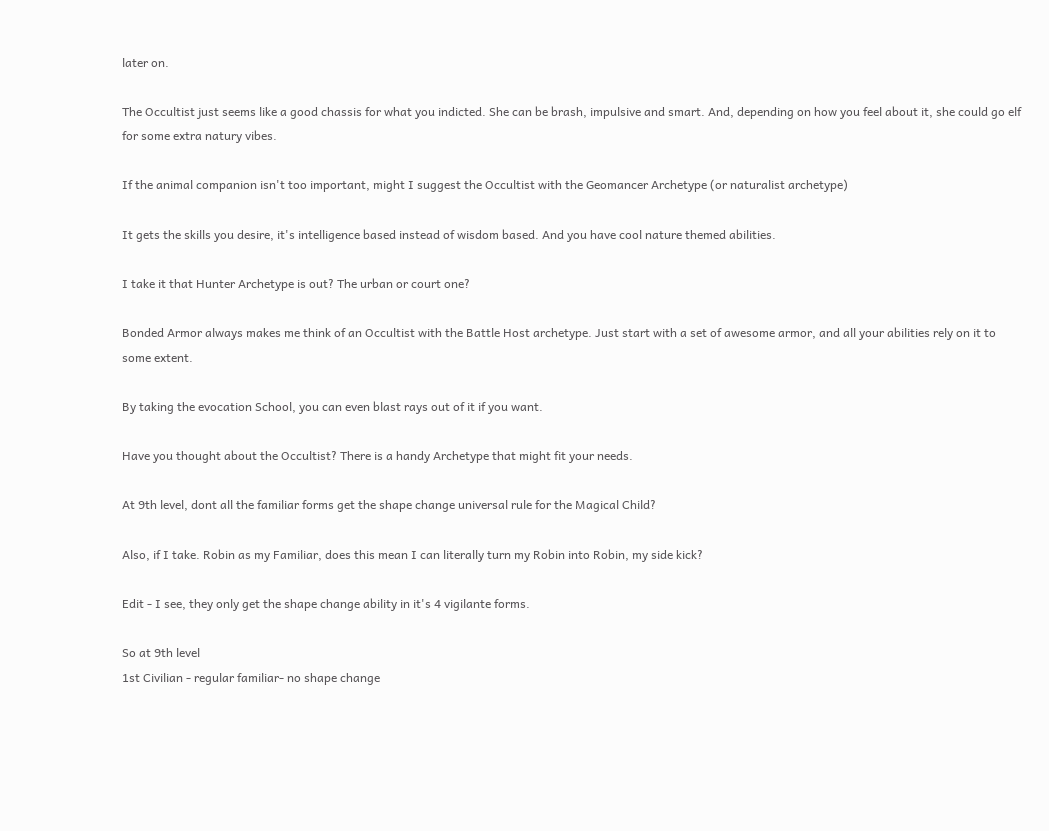later on.

The Occultist just seems like a good chassis for what you indicted. She can be brash, impulsive and smart. And, depending on how you feel about it, she could go elf for some extra natury vibes.

If the animal companion isn't too important, might I suggest the Occultist with the Geomancer Archetype (or naturalist archetype)

It gets the skills you desire, it's intelligence based instead of wisdom based. And you have cool nature themed abilities.

I take it that Hunter Archetype is out? The urban or court one?

Bonded Armor always makes me think of an Occultist with the Battle Host archetype. Just start with a set of awesome armor, and all your abilities rely on it to some extent.

By taking the evocation School, you can even blast rays out of it if you want.

Have you thought about the Occultist? There is a handy Archetype that might fit your needs.

At 9th level, dont all the familiar forms get the shape change universal rule for the Magical Child?

Also, if I take. Robin as my Familiar, does this mean I can literally turn my Robin into Robin, my side kick?

Edit - I see, they only get the shape change ability in it's 4 vigilante forms.

So at 9th level
1st Civilian - regular familiar- no shape change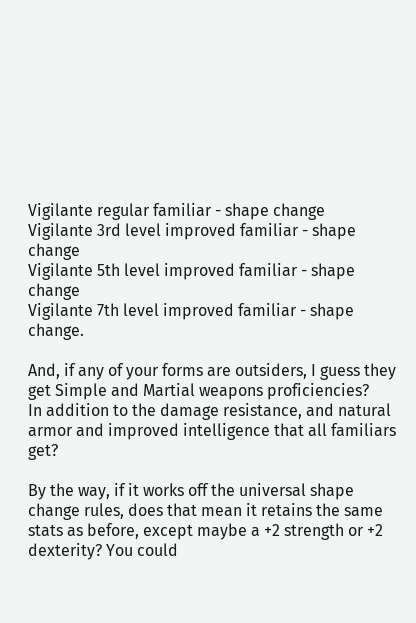Vigilante regular familiar - shape change
Vigilante 3rd level improved familiar - shape change
Vigilante 5th level improved familiar - shape change
Vigilante 7th level improved familiar - shape change.

And, if any of your forms are outsiders, I guess they get Simple and Martial weapons proficiencies?
In addition to the damage resistance, and natural armor and improved intelligence that all familiars get?

By the way, if it works off the universal shape change rules, does that mean it retains the same stats as before, except maybe a +2 strength or +2 dexterity? You could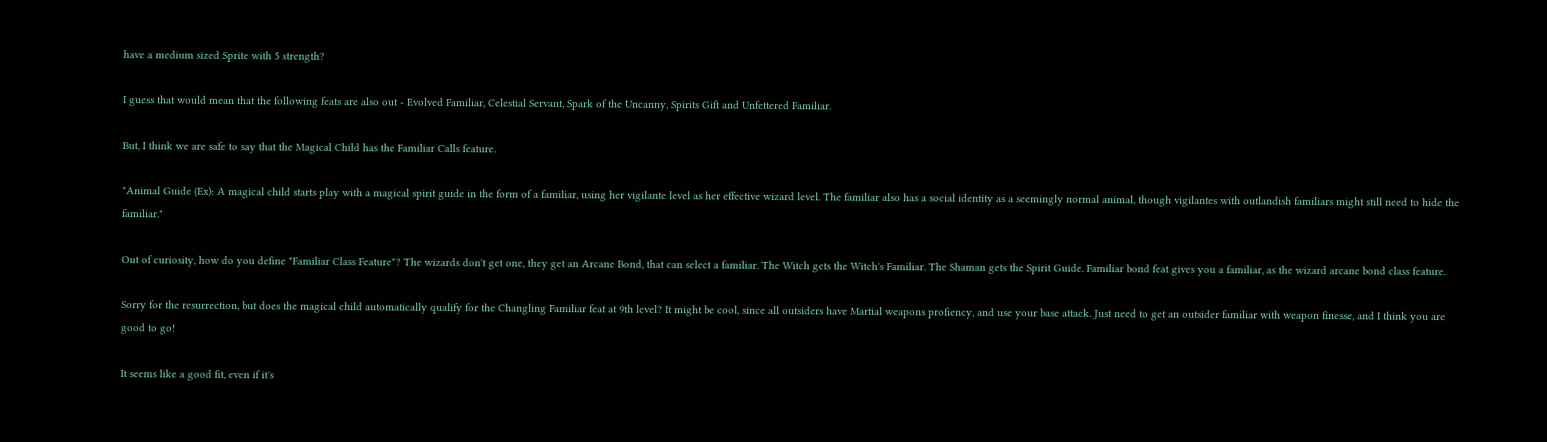have a medium sized Sprite with 5 strength?

I guess that would mean that the following feats are also out - Evolved Familiar, Celestial Servant, Spark of the Uncanny, Spirits Gift and Unfettered Familiar.

But, I think we are safe to say that the Magical Child has the Familiar Calls feature.

"Animal Guide (Ex): A magical child starts play with a magical spirit guide in the form of a familiar, using her vigilante level as her effective wizard level. The familiar also has a social identity as a seemingly normal animal, though vigilantes with outlandish familiars might still need to hide the familiar."

Out of curiosity, how do you define "Familiar Class Feature"? The wizards don't get one, they get an Arcane Bond, that can select a familiar. The Witch gets the Witch's Familiar. The Shaman gets the Spirit Guide. Familiar bond feat gives you a familiar, as the wizard arcane bond class feature.

Sorry for the resurrection, but does the magical child automatically qualify for the Changling Familiar feat at 9th level? It might be cool, since all outsiders have Martial weapons profiency, and use your base attack. Just need to get an outsider familiar with weapon finesse, and I think you are good to go!

It seems like a good fit, even if it's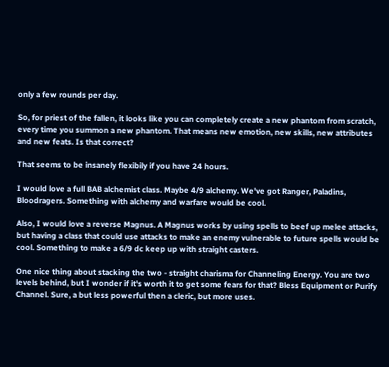only a few rounds per day.

So, for priest of the fallen, it looks like you can completely create a new phantom from scratch, every time you summon a new phantom. That means new emotion, new skills, new attributes and new feats. Is that correct?

That seems to be insanely flexibily if you have 24 hours.

I would love a full BAB alchemist class. Maybe 4/9 alchemy. We've got Ranger, Paladins, Bloodragers. Something with alchemy and warfare would be cool.

Also, I would love a reverse Magnus. A Magnus works by using spells to beef up melee attacks, but having a class that could use attacks to make an enemy vulnerable to future spells would be cool. Something to make a 6/9 dc keep up with straight casters.

One nice thing about stacking the two - straight charisma for Channeling Energy. You are two levels behind, but I wonder if it's worth it to get some fears for that? Bless Equipment or Purify Channel. Sure, a but less powerful then a cleric, but more uses.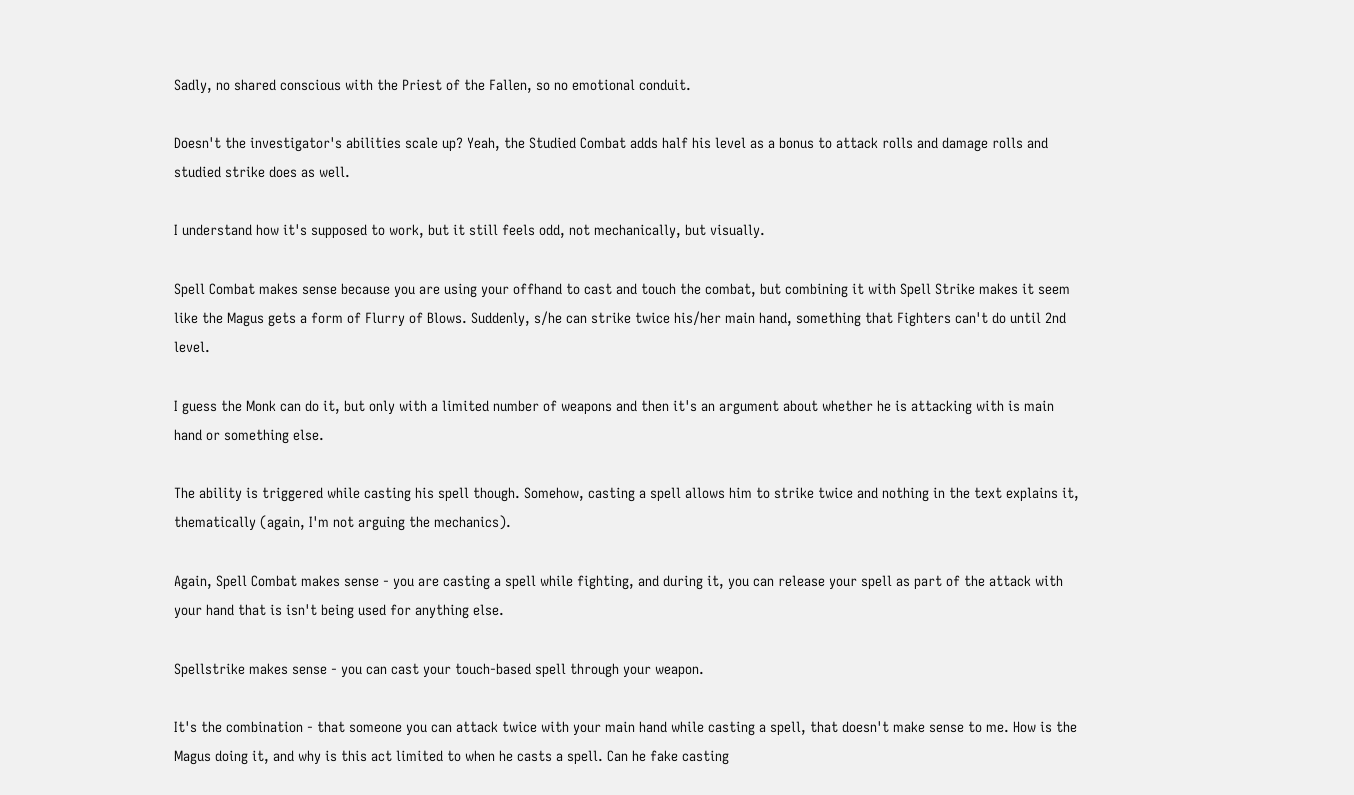Sadly, no shared conscious with the Priest of the Fallen, so no emotional conduit.

Doesn't the investigator's abilities scale up? Yeah, the Studied Combat adds half his level as a bonus to attack rolls and damage rolls and studied strike does as well.

I understand how it's supposed to work, but it still feels odd, not mechanically, but visually.

Spell Combat makes sense because you are using your offhand to cast and touch the combat, but combining it with Spell Strike makes it seem like the Magus gets a form of Flurry of Blows. Suddenly, s/he can strike twice his/her main hand, something that Fighters can't do until 2nd level.

I guess the Monk can do it, but only with a limited number of weapons and then it's an argument about whether he is attacking with is main hand or something else.

The ability is triggered while casting his spell though. Somehow, casting a spell allows him to strike twice and nothing in the text explains it, thematically (again, I'm not arguing the mechanics).

Again, Spell Combat makes sense - you are casting a spell while fighting, and during it, you can release your spell as part of the attack with your hand that is isn't being used for anything else.

Spellstrike makes sense - you can cast your touch-based spell through your weapon.

It's the combination - that someone you can attack twice with your main hand while casting a spell, that doesn't make sense to me. How is the Magus doing it, and why is this act limited to when he casts a spell. Can he fake casting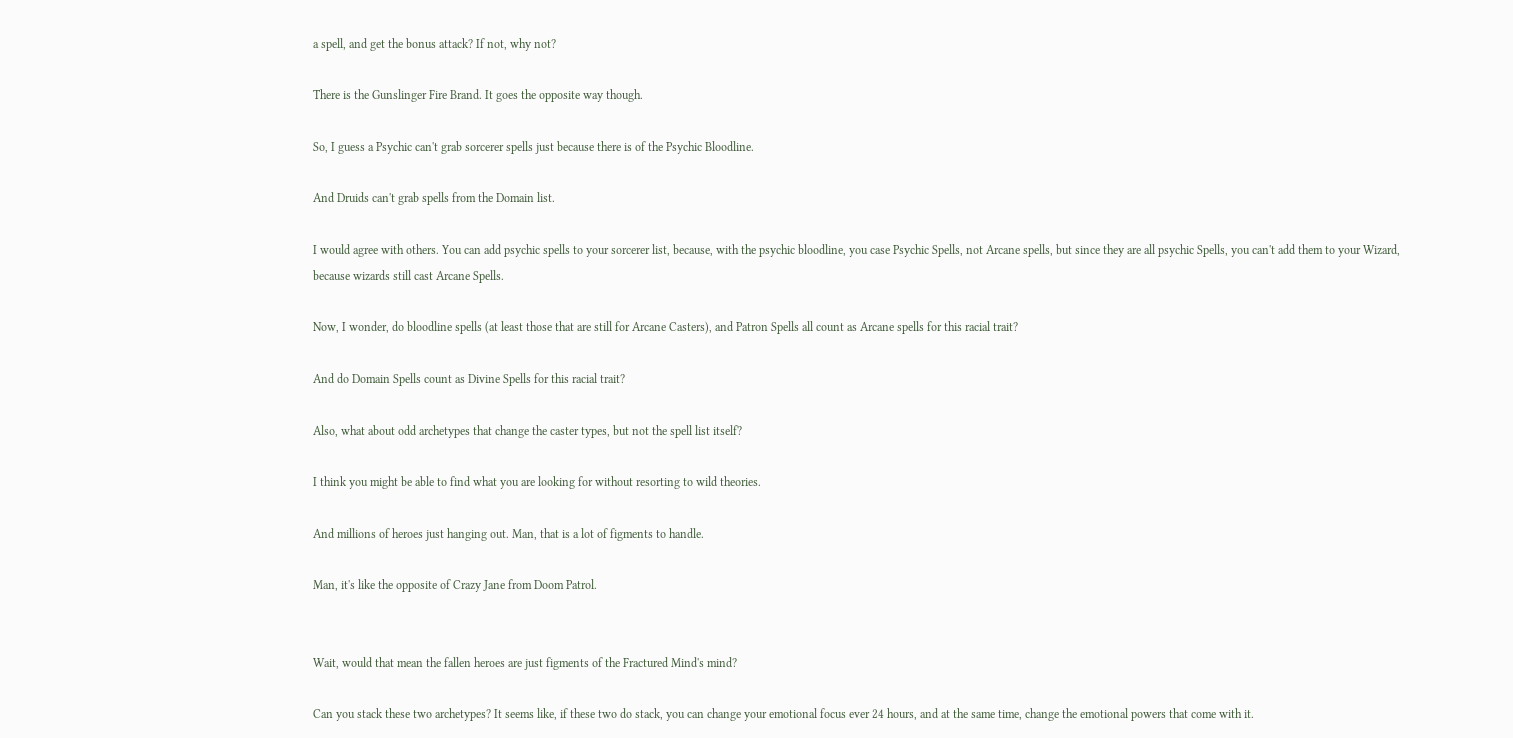a spell, and get the bonus attack? If not, why not?

There is the Gunslinger Fire Brand. It goes the opposite way though.

So, I guess a Psychic can't grab sorcerer spells just because there is of the Psychic Bloodline.

And Druids can't grab spells from the Domain list.

I would agree with others. You can add psychic spells to your sorcerer list, because, with the psychic bloodline, you case Psychic Spells, not Arcane spells, but since they are all psychic Spells, you can't add them to your Wizard, because wizards still cast Arcane Spells.

Now, I wonder, do bloodline spells (at least those that are still for Arcane Casters), and Patron Spells all count as Arcane spells for this racial trait?

And do Domain Spells count as Divine Spells for this racial trait?

Also, what about odd archetypes that change the caster types, but not the spell list itself?

I think you might be able to find what you are looking for without resorting to wild theories.

And millions of heroes just hanging out. Man, that is a lot of figments to handle.

Man, it's like the opposite of Crazy Jane from Doom Patrol.


Wait, would that mean the fallen heroes are just figments of the Fractured Mind's mind?

Can you stack these two archetypes? It seems like, if these two do stack, you can change your emotional focus ever 24 hours, and at the same time, change the emotional powers that come with it.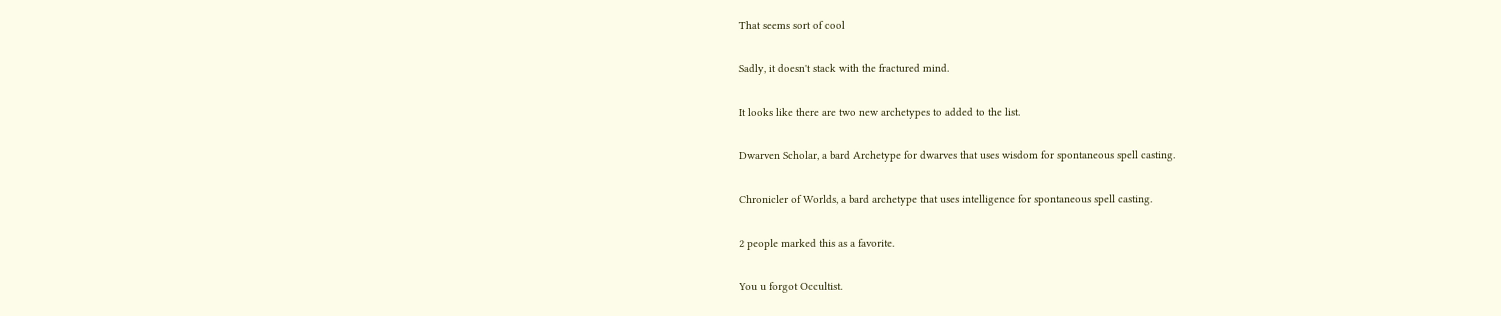That seems sort of cool

Sadly, it doesn't stack with the fractured mind.

It looks like there are two new archetypes to added to the list.

Dwarven Scholar, a bard Archetype for dwarves that uses wisdom for spontaneous spell casting.

Chronicler of Worlds, a bard archetype that uses intelligence for spontaneous spell casting.

2 people marked this as a favorite.

You u forgot Occultist.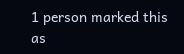1 person marked this as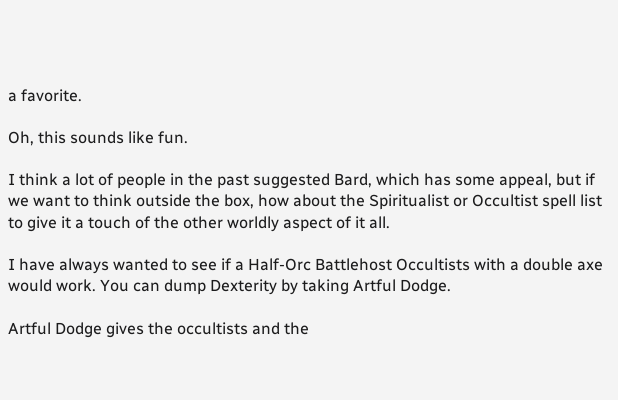a favorite.

Oh, this sounds like fun.

I think a lot of people in the past suggested Bard, which has some appeal, but if we want to think outside the box, how about the Spiritualist or Occultist spell list to give it a touch of the other worldly aspect of it all.

I have always wanted to see if a Half-Orc Battlehost Occultists with a double axe would work. You can dump Dexterity by taking Artful Dodge.

Artful Dodge gives the occultists and the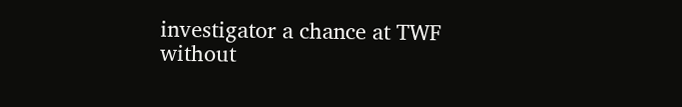investigator a chance at TWF without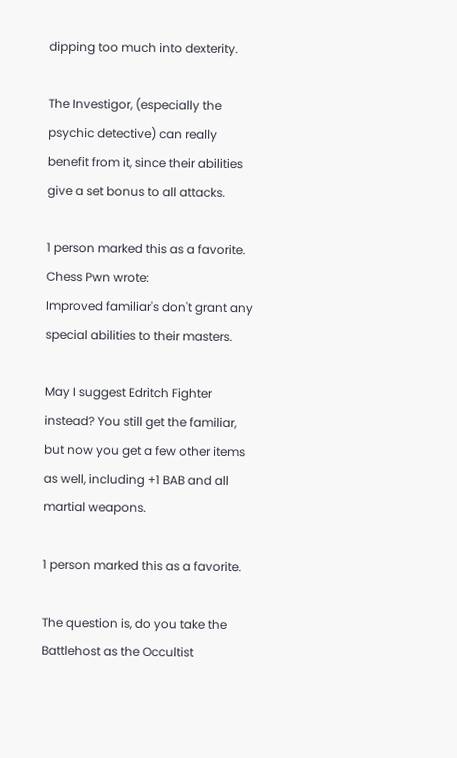dipping too much into dexterity.

The Investigor, (especially the psychic detective) can really benefit from it, since their abilities give a set bonus to all attacks.

1 person marked this as a favorite.
Chess Pwn wrote:
Improved familiar's don't grant any special abilities to their masters.

May I suggest Edritch Fighter instead? You still get the familiar, but now you get a few other items as well, including +1 BAB and all martial weapons.

1 person marked this as a favorite.

The question is, do you take the Battlehost as the Occultist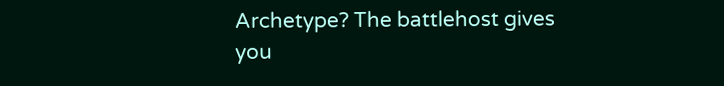Archetype? The battlehost gives you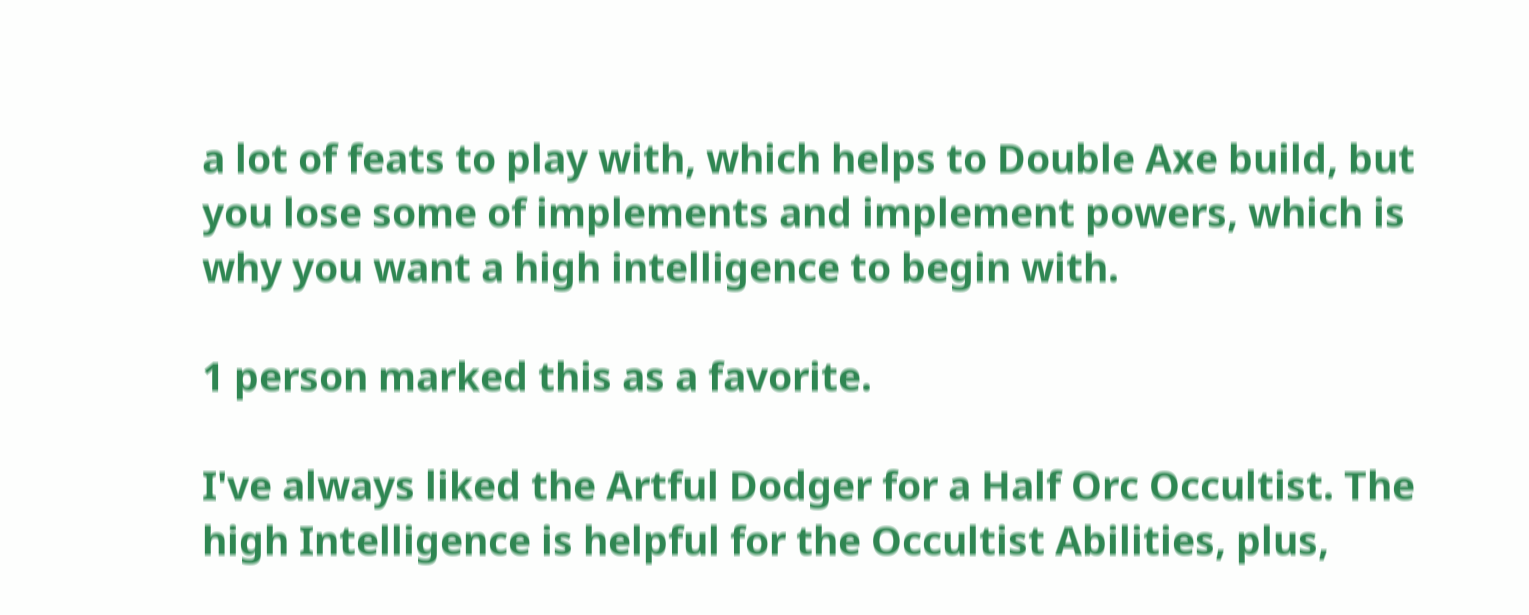a lot of feats to play with, which helps to Double Axe build, but you lose some of implements and implement powers, which is why you want a high intelligence to begin with.

1 person marked this as a favorite.

I've always liked the Artful Dodger for a Half Orc Occultist. The high Intelligence is helpful for the Occultist Abilities, plus,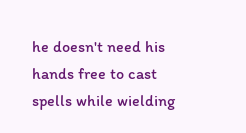he doesn't need his hands free to cast spells while wielding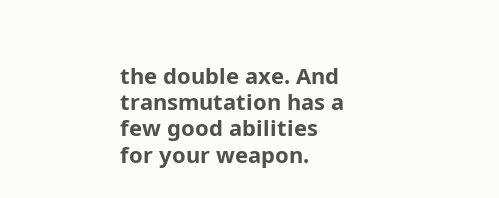the double axe. And transmutation has a few good abilities for your weapon.